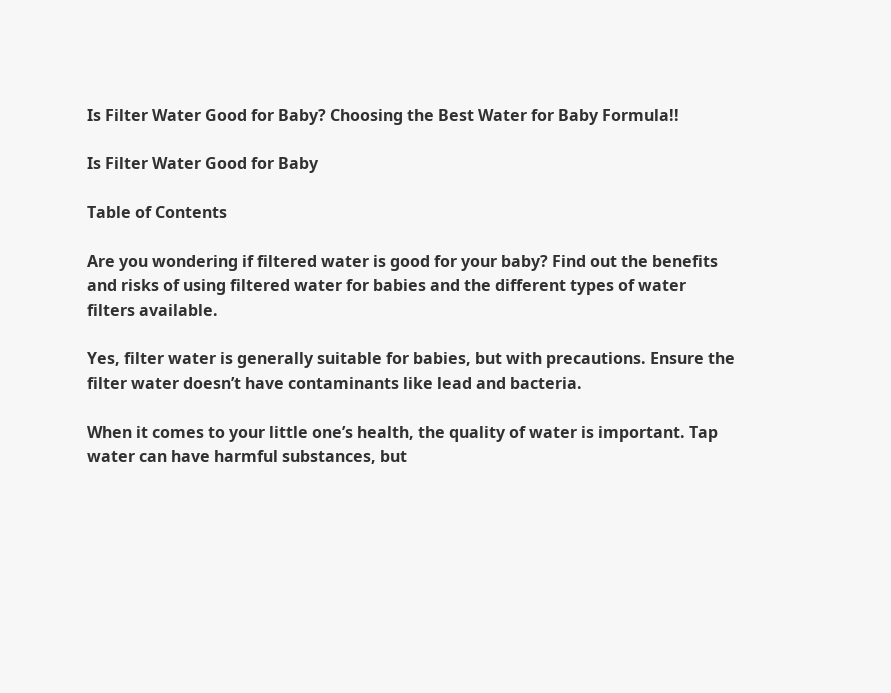Is Filter Water Good for Baby? Choosing the Best Water for Baby Formula!!

Is Filter Water Good for Baby

Table of Contents

Are you wondering if filtered water is good for your baby? Find out the benefits and risks of using filtered water for babies and the different types of water filters available.

Yes, filter water is generally suitable for babies, but with precautions. Ensure the filter water doesn’t have contaminants like lead and bacteria.

When it comes to your little one’s health, the quality of water is important. Tap water can have harmful substances, but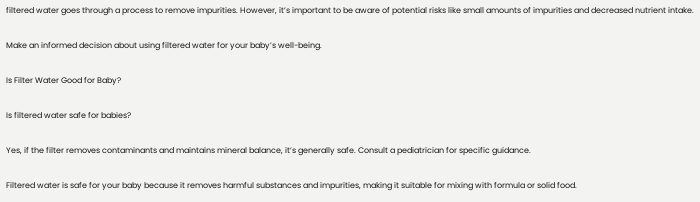filtered water goes through a process to remove impurities. However, it’s important to be aware of potential risks like small amounts of impurities and decreased nutrient intake.

Make an informed decision about using filtered water for your baby’s well-being.

Is Filter Water Good for Baby?

Is filtered water safe for babies?

Yes, if the filter removes contaminants and maintains mineral balance, it’s generally safe. Consult a pediatrician for specific guidance.

Filtered water is safe for your baby because it removes harmful substances and impurities, making it suitable for mixing with formula or solid food.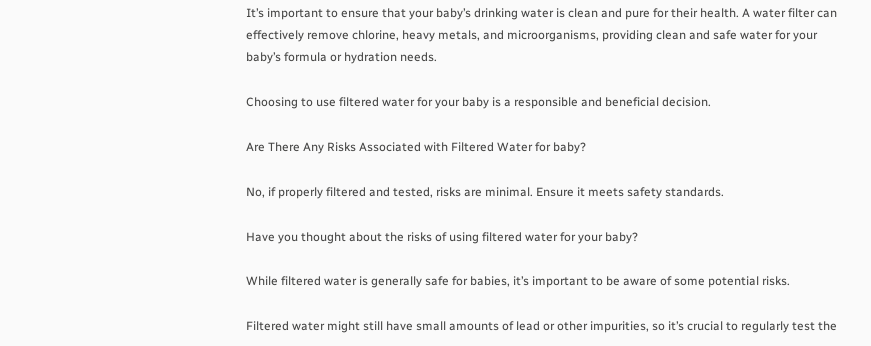It’s important to ensure that your baby’s drinking water is clean and pure for their health. A water filter can effectively remove chlorine, heavy metals, and microorganisms, providing clean and safe water for your baby’s formula or hydration needs.

Choosing to use filtered water for your baby is a responsible and beneficial decision.

Are There Any Risks Associated with Filtered Water for baby?

No, if properly filtered and tested, risks are minimal. Ensure it meets safety standards.

Have you thought about the risks of using filtered water for your baby?

While filtered water is generally safe for babies, it’s important to be aware of some potential risks.

Filtered water might still have small amounts of lead or other impurities, so it’s crucial to regularly test the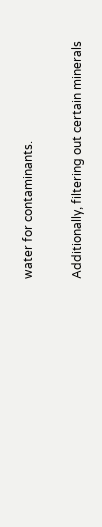water for contaminants.

Additionally, filtering out certain minerals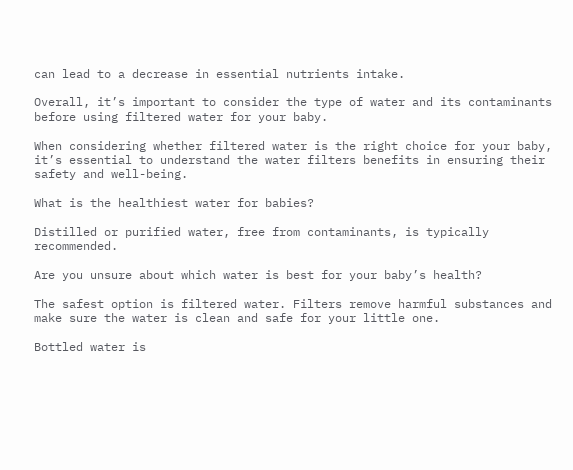can lead to a decrease in essential nutrients intake.

Overall, it’s important to consider the type of water and its contaminants before using filtered water for your baby.

When considering whether filtered water is the right choice for your baby, it’s essential to understand the water filters benefits in ensuring their safety and well-being.

What is the healthiest water for babies?

Distilled or purified water, free from contaminants, is typically recommended.

Are you unsure about which water is best for your baby’s health?

The safest option is filtered water. Filters remove harmful substances and make sure the water is clean and safe for your little one.

Bottled water is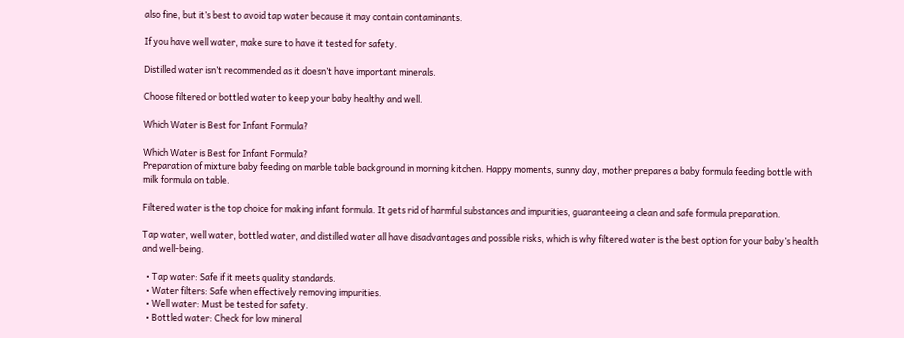also fine, but it’s best to avoid tap water because it may contain contaminants.

If you have well water, make sure to have it tested for safety.

Distilled water isn’t recommended as it doesn’t have important minerals.

Choose filtered or bottled water to keep your baby healthy and well.

Which Water is Best for Infant Formula?

Which Water is Best for Infant Formula?
Preparation of mixture baby feeding on marble table background in morning kitchen. Happy moments, sunny day, mother prepares a baby formula feeding bottle with milk formula on table.

Filtered water is the top choice for making infant formula. It gets rid of harmful substances and impurities, guaranteeing a clean and safe formula preparation.

Tap water, well water, bottled water, and distilled water all have disadvantages and possible risks, which is why filtered water is the best option for your baby’s health and well-being.

  • Tap water: Safe if it meets quality standards.
  • Water filters: Safe when effectively removing impurities.
  • Well water: Must be tested for safety.
  • Bottled water: Check for low mineral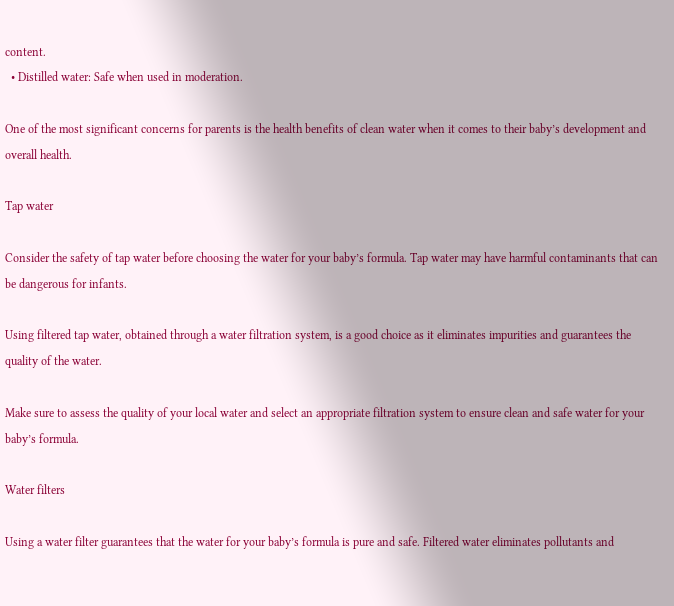content.
  • Distilled water: Safe when used in moderation.

One of the most significant concerns for parents is the health benefits of clean water when it comes to their baby’s development and overall health.

Tap water

Consider the safety of tap water before choosing the water for your baby’s formula. Tap water may have harmful contaminants that can be dangerous for infants.

Using filtered tap water, obtained through a water filtration system, is a good choice as it eliminates impurities and guarantees the quality of the water.

Make sure to assess the quality of your local water and select an appropriate filtration system to ensure clean and safe water for your baby’s formula.

Water filters

Using a water filter guarantees that the water for your baby’s formula is pure and safe. Filtered water eliminates pollutants and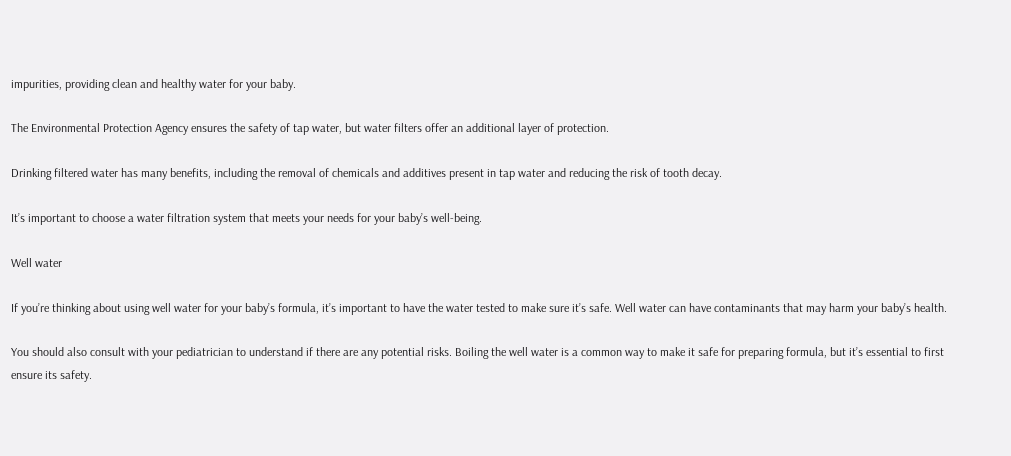impurities, providing clean and healthy water for your baby.

The Environmental Protection Agency ensures the safety of tap water, but water filters offer an additional layer of protection.

Drinking filtered water has many benefits, including the removal of chemicals and additives present in tap water and reducing the risk of tooth decay.

It’s important to choose a water filtration system that meets your needs for your baby’s well-being.

Well water

If you’re thinking about using well water for your baby’s formula, it’s important to have the water tested to make sure it’s safe. Well water can have contaminants that may harm your baby’s health.

You should also consult with your pediatrician to understand if there are any potential risks. Boiling the well water is a common way to make it safe for preparing formula, but it’s essential to first ensure its safety.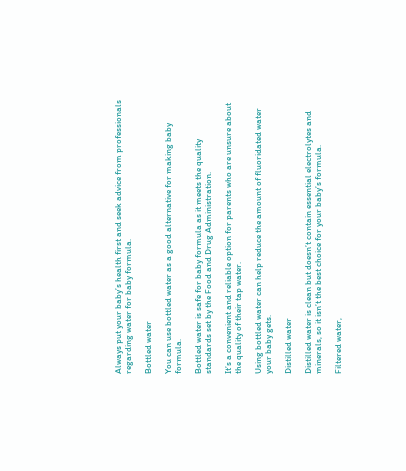Always put your baby’s health first and seek advice from professionals regarding water for baby formula.

Bottled water

You can use bottled water as a good alternative for making baby formula.

Bottled water is safe for baby formula as it meets the quality standards set by the Food and Drug Administration.

It’s a convenient and reliable option for parents who are unsure about the quality of their tap water.

Using bottled water can help reduce the amount of fluoridated water your baby gets.

Distilled water

Distilled water is clean but doesn’t contain essential electrolytes and minerals, so it isn’t the best choice for your baby’s formula.

Filtered water,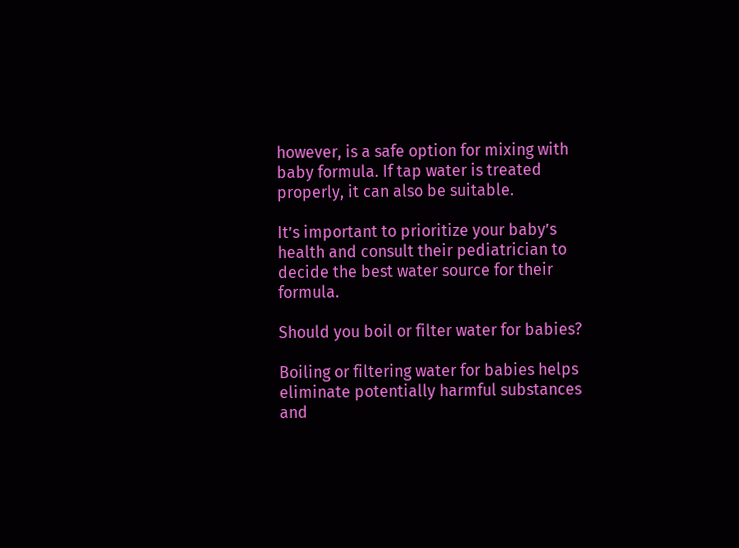however, is a safe option for mixing with baby formula. If tap water is treated properly, it can also be suitable.

It’s important to prioritize your baby’s health and consult their pediatrician to decide the best water source for their formula.

Should you boil or filter water for babies?

Boiling or filtering water for babies helps eliminate potentially harmful substances and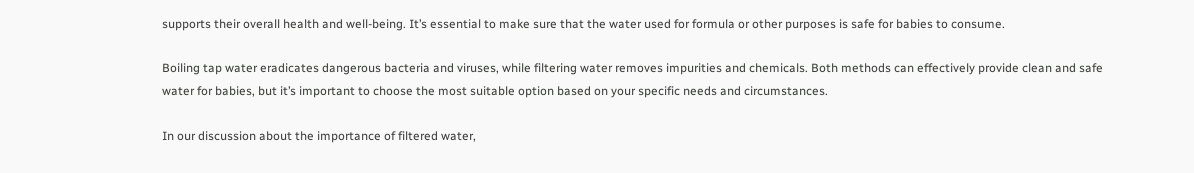supports their overall health and well-being. It’s essential to make sure that the water used for formula or other purposes is safe for babies to consume.

Boiling tap water eradicates dangerous bacteria and viruses, while filtering water removes impurities and chemicals. Both methods can effectively provide clean and safe water for babies, but it’s important to choose the most suitable option based on your specific needs and circumstances.

In our discussion about the importance of filtered water,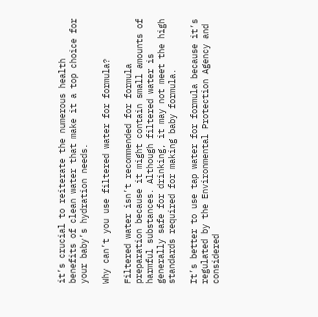it’s crucial to reiterate the numerous health benefits of clean water that make it a top choice for your baby’s hydration needs.

Why can’t you use filtered water for formula?

Filtered water isn’t recommended for formula preparation because it might contain small amounts of harmful substances. Although filtered water is generally safe for drinking, it may not meet the high standards required for making baby formula.

It’s better to use tap water for formula because it’s regulated by the Environmental Protection Agency and considered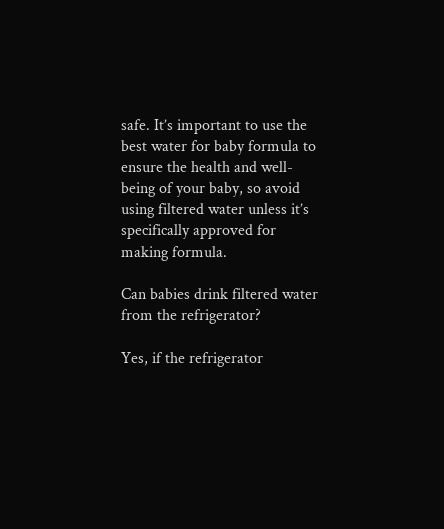safe. It’s important to use the best water for baby formula to ensure the health and well-being of your baby, so avoid using filtered water unless it’s specifically approved for making formula.

Can babies drink filtered water from the refrigerator?

Yes, if the refrigerator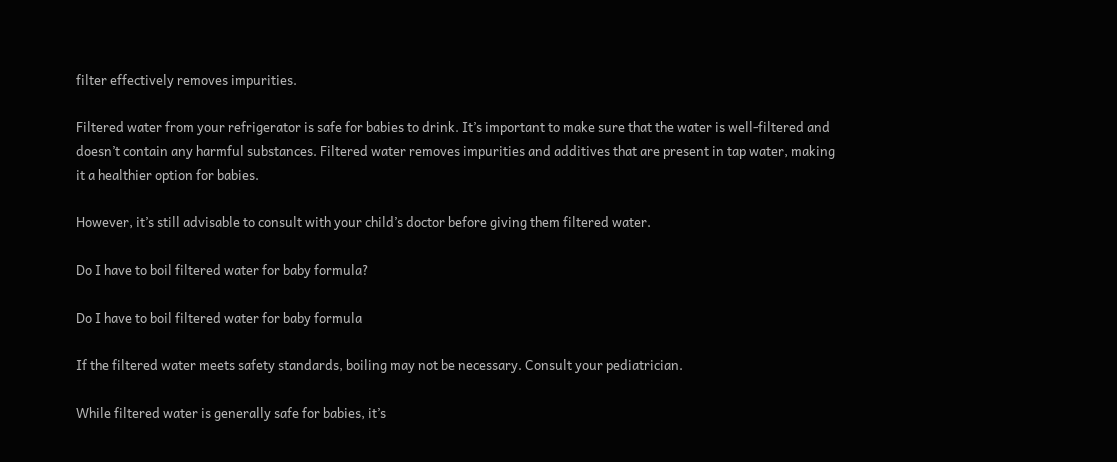filter effectively removes impurities.

Filtered water from your refrigerator is safe for babies to drink. It’s important to make sure that the water is well-filtered and doesn’t contain any harmful substances. Filtered water removes impurities and additives that are present in tap water, making it a healthier option for babies.

However, it’s still advisable to consult with your child’s doctor before giving them filtered water.

Do I have to boil filtered water for baby formula?

Do I have to boil filtered water for baby formula

If the filtered water meets safety standards, boiling may not be necessary. Consult your pediatrician.

While filtered water is generally safe for babies, it’s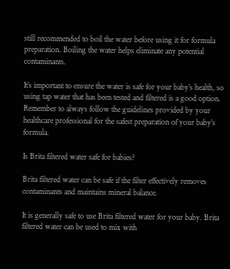still recommended to boil the water before using it for formula preparation. Boiling the water helps eliminate any potential contaminants.

It’s important to ensure the water is safe for your baby’s health, so using tap water that has been tested and filtered is a good option. Remember to always follow the guidelines provided by your healthcare professional for the safest preparation of your baby’s formula.

Is Brita filtered water safe for babies?

Brita filtered water can be safe if the filter effectively removes contaminants and maintains mineral balance.

It is generally safe to use Brita filtered water for your baby. Brita filtered water can be used to mix with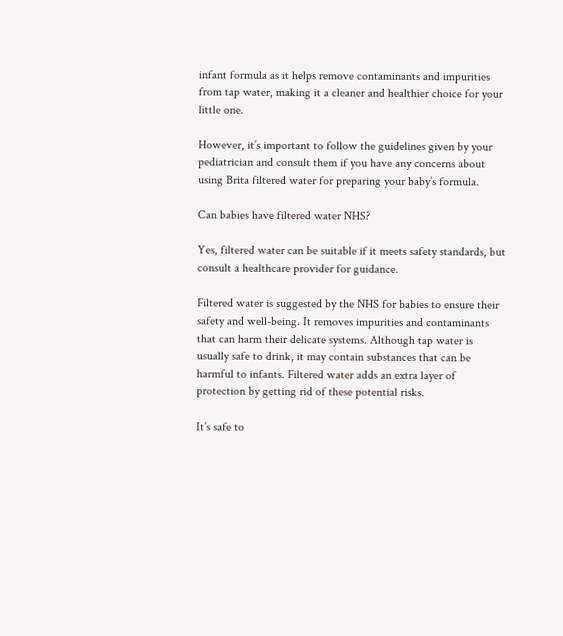infant formula as it helps remove contaminants and impurities from tap water, making it a cleaner and healthier choice for your little one.

However, it’s important to follow the guidelines given by your pediatrician and consult them if you have any concerns about using Brita filtered water for preparing your baby’s formula.

Can babies have filtered water NHS?

Yes, filtered water can be suitable if it meets safety standards, but consult a healthcare provider for guidance.

Filtered water is suggested by the NHS for babies to ensure their safety and well-being. It removes impurities and contaminants that can harm their delicate systems. Although tap water is usually safe to drink, it may contain substances that can be harmful to infants. Filtered water adds an extra layer of protection by getting rid of these potential risks.

It’s safe to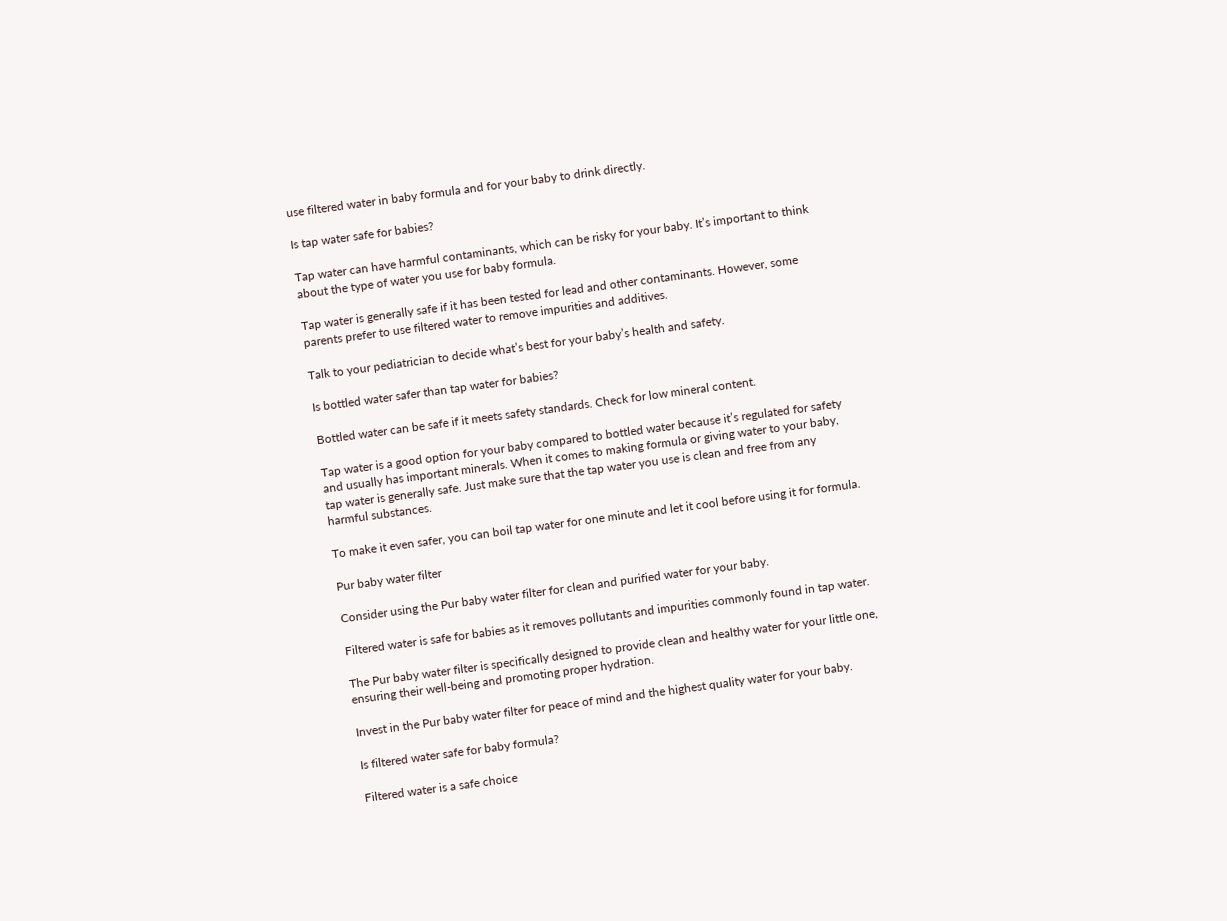use filtered water in baby formula and for your baby to drink directly.

Is tap water safe for babies?

Tap water can have harmful contaminants, which can be risky for your baby. It’s important to think about the type of water you use for baby formula.

Tap water is generally safe if it has been tested for lead and other contaminants. However, some parents prefer to use filtered water to remove impurities and additives.

Talk to your pediatrician to decide what’s best for your baby’s health and safety.

Is bottled water safer than tap water for babies?

Bottled water can be safe if it meets safety standards. Check for low mineral content.

Tap water is a good option for your baby compared to bottled water because it’s regulated for safety and usually has important minerals. When it comes to making formula or giving water to your baby, tap water is generally safe. Just make sure that the tap water you use is clean and free from any harmful substances.

To make it even safer, you can boil tap water for one minute and let it cool before using it for formula.

Pur baby water filter

Consider using the Pur baby water filter for clean and purified water for your baby.

Filtered water is safe for babies as it removes pollutants and impurities commonly found in tap water.

The Pur baby water filter is specifically designed to provide clean and healthy water for your little one, ensuring their well-being and promoting proper hydration.

Invest in the Pur baby water filter for peace of mind and the highest quality water for your baby.

Is filtered water safe for baby formula?

Filtered water is a safe choice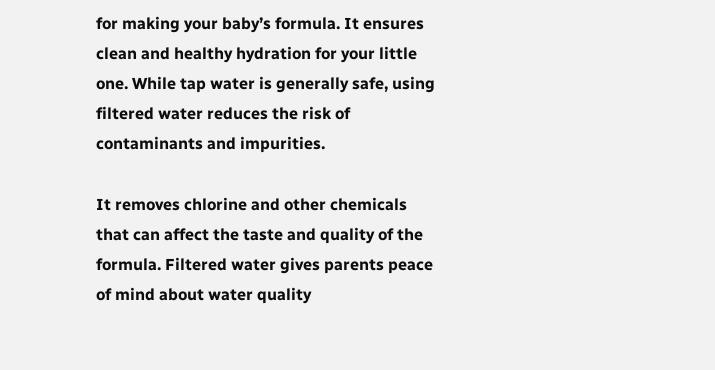for making your baby’s formula. It ensures clean and healthy hydration for your little one. While tap water is generally safe, using filtered water reduces the risk of contaminants and impurities.

It removes chlorine and other chemicals that can affect the taste and quality of the formula. Filtered water gives parents peace of mind about water quality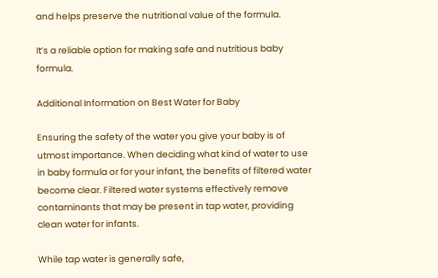and helps preserve the nutritional value of the formula.

It’s a reliable option for making safe and nutritious baby formula.

Additional Information on Best Water for Baby

Ensuring the safety of the water you give your baby is of utmost importance. When deciding what kind of water to use in baby formula or for your infant, the benefits of filtered water become clear. Filtered water systems effectively remove contaminants that may be present in tap water, providing clean water for infants.

While tap water is generally safe,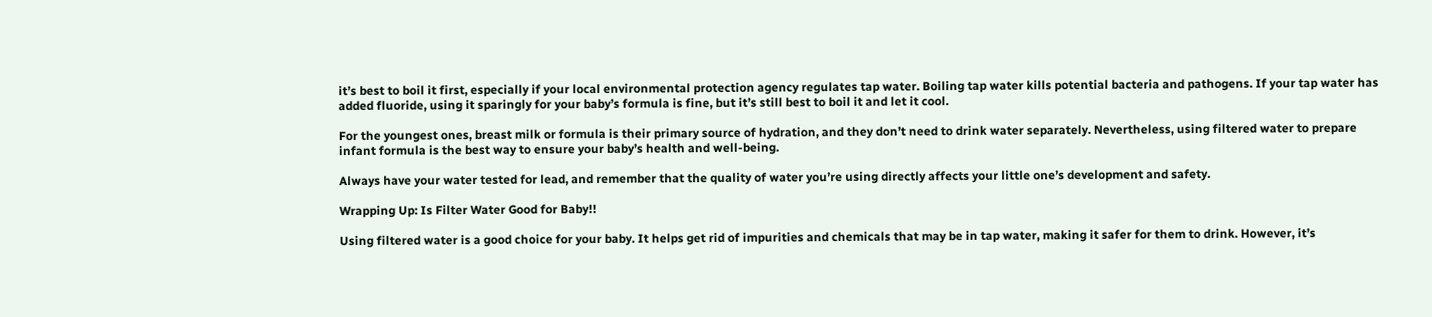it’s best to boil it first, especially if your local environmental protection agency regulates tap water. Boiling tap water kills potential bacteria and pathogens. If your tap water has added fluoride, using it sparingly for your baby’s formula is fine, but it’s still best to boil it and let it cool.

For the youngest ones, breast milk or formula is their primary source of hydration, and they don’t need to drink water separately. Nevertheless, using filtered water to prepare infant formula is the best way to ensure your baby’s health and well-being.

Always have your water tested for lead, and remember that the quality of water you’re using directly affects your little one’s development and safety.

Wrapping Up: Is Filter Water Good for Baby!!

Using filtered water is a good choice for your baby. It helps get rid of impurities and chemicals that may be in tap water, making it safer for them to drink. However, it’s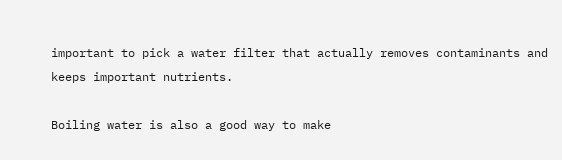important to pick a water filter that actually removes contaminants and keeps important nutrients.

Boiling water is also a good way to make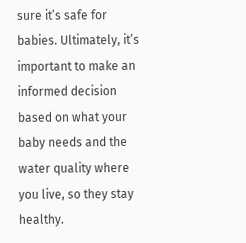sure it’s safe for babies. Ultimately, it’s important to make an informed decision based on what your baby needs and the water quality where you live, so they stay healthy.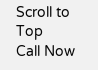Scroll to Top
Call Now